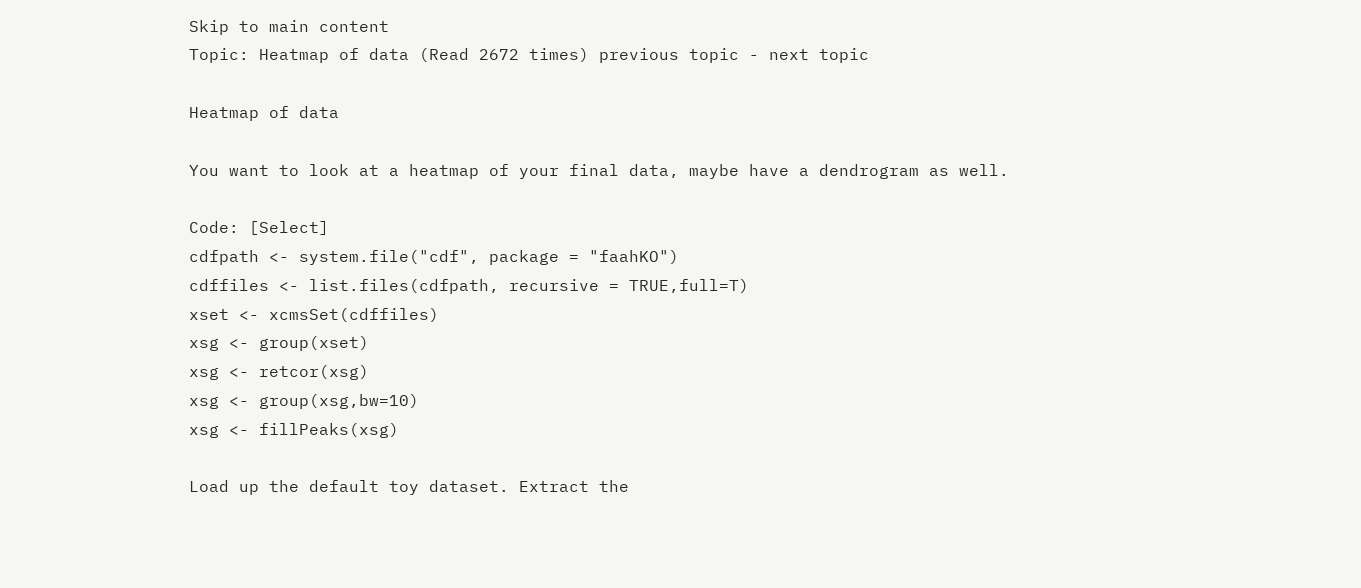Skip to main content
Topic: Heatmap of data (Read 2672 times) previous topic - next topic

Heatmap of data

You want to look at a heatmap of your final data, maybe have a dendrogram as well.

Code: [Select]
cdfpath <- system.file("cdf", package = "faahKO")
cdffiles <- list.files(cdfpath, recursive = TRUE,full=T)
xset <- xcmsSet(cdffiles)
xsg <- group(xset)
xsg <- retcor(xsg)
xsg <- group(xsg,bw=10)
xsg <- fillPeaks(xsg)

Load up the default toy dataset. Extract the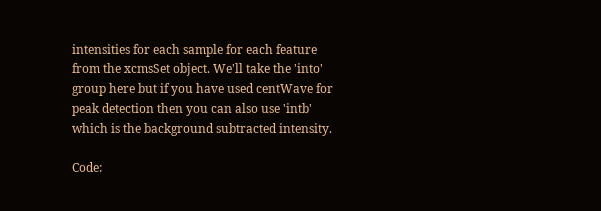intensities for each sample for each feature from the xcmsSet object. We'll take the 'into' group here but if you have used centWave for peak detection then you can also use 'intb' which is the background subtracted intensity.

Code: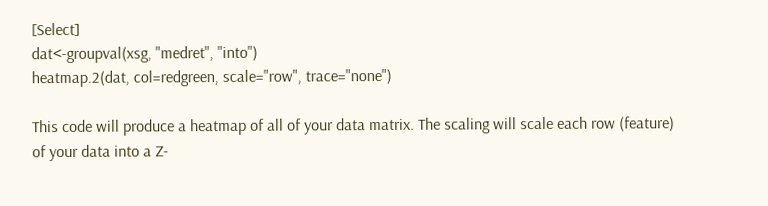[Select]
dat<-groupval(xsg, "medret", "into")
heatmap.2(dat, col=redgreen, scale="row", trace="none")

This code will produce a heatmap of all of your data matrix. The scaling will scale each row (feature) of your data into a Z-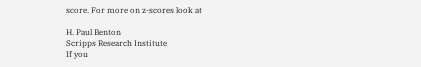score. For more on z-scores look at

H. Paul Benton
Scripps Research Institute
If you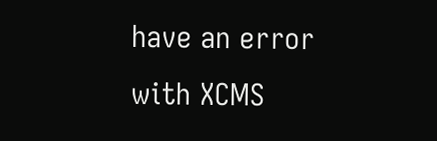have an error with XCMS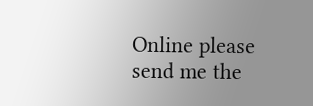Online please send me the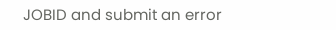JOBID and submit an error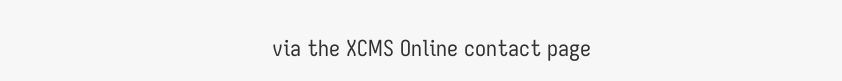via the XCMS Online contact page